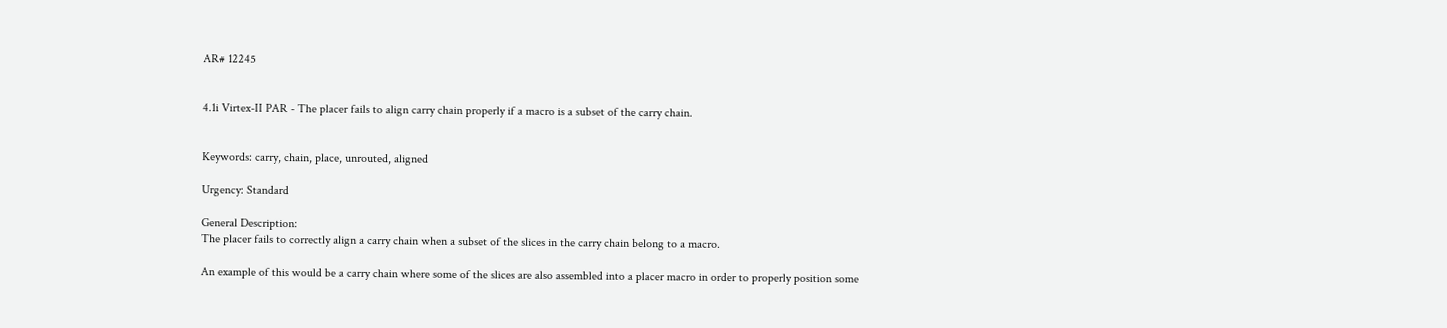AR# 12245


4.1i Virtex-II PAR - The placer fails to align carry chain properly if a macro is a subset of the carry chain.


Keywords: carry, chain, place, unrouted, aligned

Urgency: Standard

General Description:
The placer fails to correctly align a carry chain when a subset of the slices in the carry chain belong to a macro.

An example of this would be a carry chain where some of the slices are also assembled into a placer macro in order to properly position some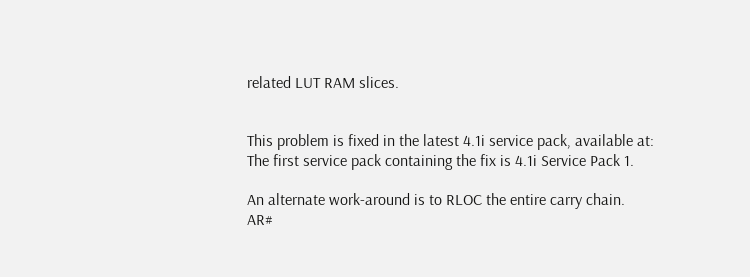related LUT RAM slices.


This problem is fixed in the latest 4.1i service pack, available at:
The first service pack containing the fix is 4.1i Service Pack 1.

An alternate work-around is to RLOC the entire carry chain.
AR#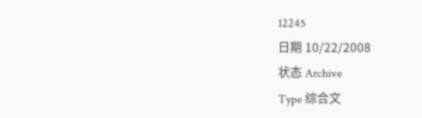12245
日期 10/22/2008
状态 Archive
Type 综合文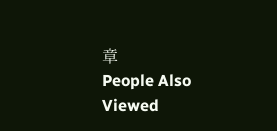章
People Also Viewed